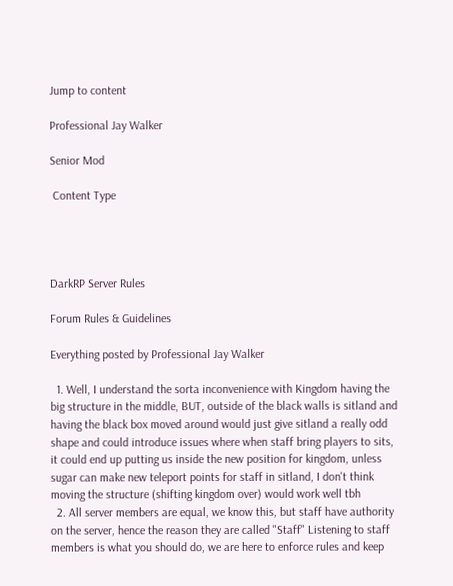Jump to content

Professional Jay Walker

Senior Mod

 Content Type




DarkRP Server Rules

Forum Rules & Guidelines

Everything posted by Professional Jay Walker

  1. Well, I understand the sorta inconvenience with Kingdom having the big structure in the middle, BUT, outside of the black walls is sitland and having the black box moved around would just give sitland a really odd shape and could introduce issues where when staff bring players to sits, it could end up putting us inside the new position for kingdom, unless sugar can make new teleport points for staff in sitland, I don't think moving the structure (shifting kingdom over) would work well tbh
  2. All server members are equal, we know this, but staff have authority on the server, hence the reason they are called "Staff" Listening to staff members is what you should do, we are here to enforce rules and keep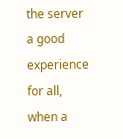the server a good experience for all, when a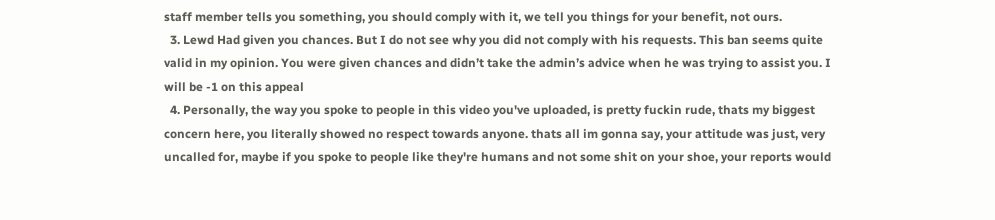staff member tells you something, you should comply with it, we tell you things for your benefit, not ours.
  3. Lewd Had given you chances. But I do not see why you did not comply with his requests. This ban seems quite valid in my opinion. You were given chances and didn’t take the admin’s advice when he was trying to assist you. I will be -1 on this appeal
  4. Personally, the way you spoke to people in this video you've uploaded, is pretty fuckin rude, thats my biggest concern here, you literally showed no respect towards anyone. thats all im gonna say, your attitude was just, very uncalled for, maybe if you spoke to people like they're humans and not some shit on your shoe, your reports would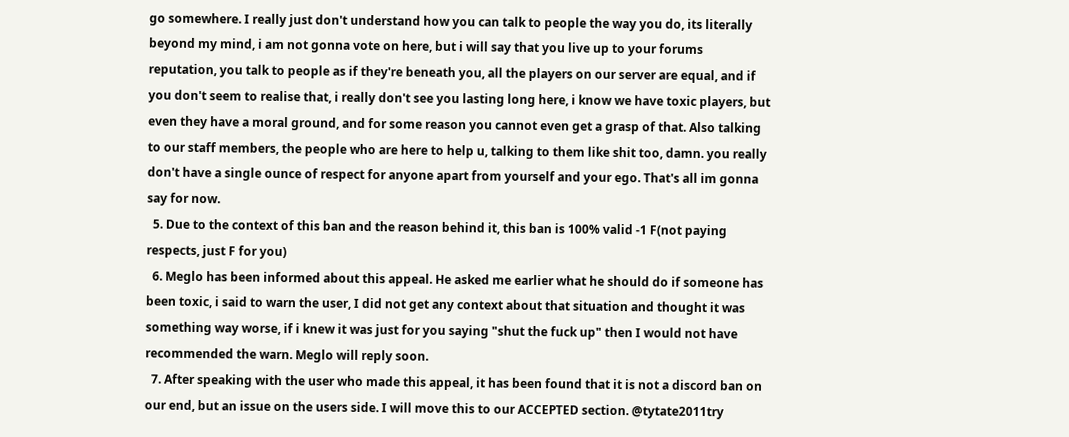go somewhere. I really just don't understand how you can talk to people the way you do, its literally beyond my mind, i am not gonna vote on here, but i will say that you live up to your forums reputation, you talk to people as if they're beneath you, all the players on our server are equal, and if you don't seem to realise that, i really don't see you lasting long here, i know we have toxic players, but even they have a moral ground, and for some reason you cannot even get a grasp of that. Also talking to our staff members, the people who are here to help u, talking to them like shit too, damn. you really don't have a single ounce of respect for anyone apart from yourself and your ego. That's all im gonna say for now.
  5. Due to the context of this ban and the reason behind it, this ban is 100% valid -1 F(not paying respects, just F for you)
  6. Meglo has been informed about this appeal. He asked me earlier what he should do if someone has been toxic, i said to warn the user, I did not get any context about that situation and thought it was something way worse, if i knew it was just for you saying "shut the fuck up" then I would not have recommended the warn. Meglo will reply soon.
  7. After speaking with the user who made this appeal, it has been found that it is not a discord ban on our end, but an issue on the users side. I will move this to our ACCEPTED section. @tytate2011try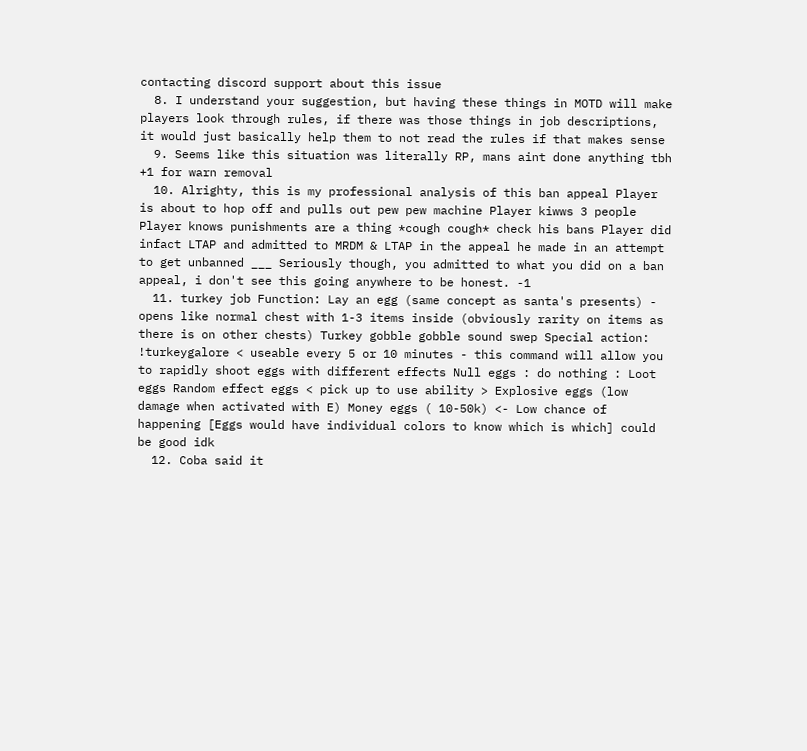contacting discord support about this issue
  8. I understand your suggestion, but having these things in MOTD will make players look through rules, if there was those things in job descriptions, it would just basically help them to not read the rules if that makes sense
  9. Seems like this situation was literally RP, mans aint done anything tbh +1 for warn removal
  10. Alrighty, this is my professional analysis of this ban appeal Player is about to hop off and pulls out pew pew machine Player kiwws 3 people Player knows punishments are a thing *cough cough* check his bans Player did infact LTAP and admitted to MRDM & LTAP in the appeal he made in an attempt to get unbanned ___ Seriously though, you admitted to what you did on a ban appeal, i don't see this going anywhere to be honest. -1
  11. turkey job Function: Lay an egg (same concept as santa's presents) - opens like normal chest with 1-3 items inside (obviously rarity on items as there is on other chests) Turkey gobble gobble sound swep Special action: !turkeygalore < useable every 5 or 10 minutes - this command will allow you to rapidly shoot eggs with different effects Null eggs : do nothing : Loot eggs Random effect eggs < pick up to use ability > Explosive eggs (low damage when activated with E) Money eggs ( 10-50k) <- Low chance of happening [Eggs would have individual colors to know which is which] could be good idk
  12. Coba said it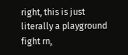right, this is just literally a playground fight rn,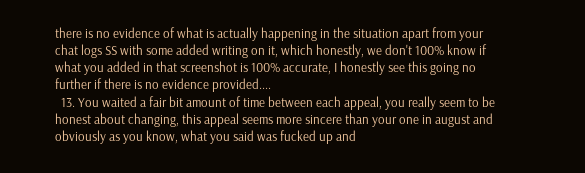there is no evidence of what is actually happening in the situation apart from your chat logs SS with some added writing on it, which honestly, we don't 100% know if what you added in that screenshot is 100% accurate, I honestly see this going no further if there is no evidence provided....
  13. You waited a fair bit amount of time between each appeal, you really seem to be honest about changing, this appeal seems more sincere than your one in august and obviously as you know, what you said was fucked up and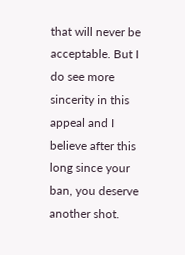that will never be acceptable. But I do see more sincerity in this appeal and I believe after this long since your ban, you deserve another shot.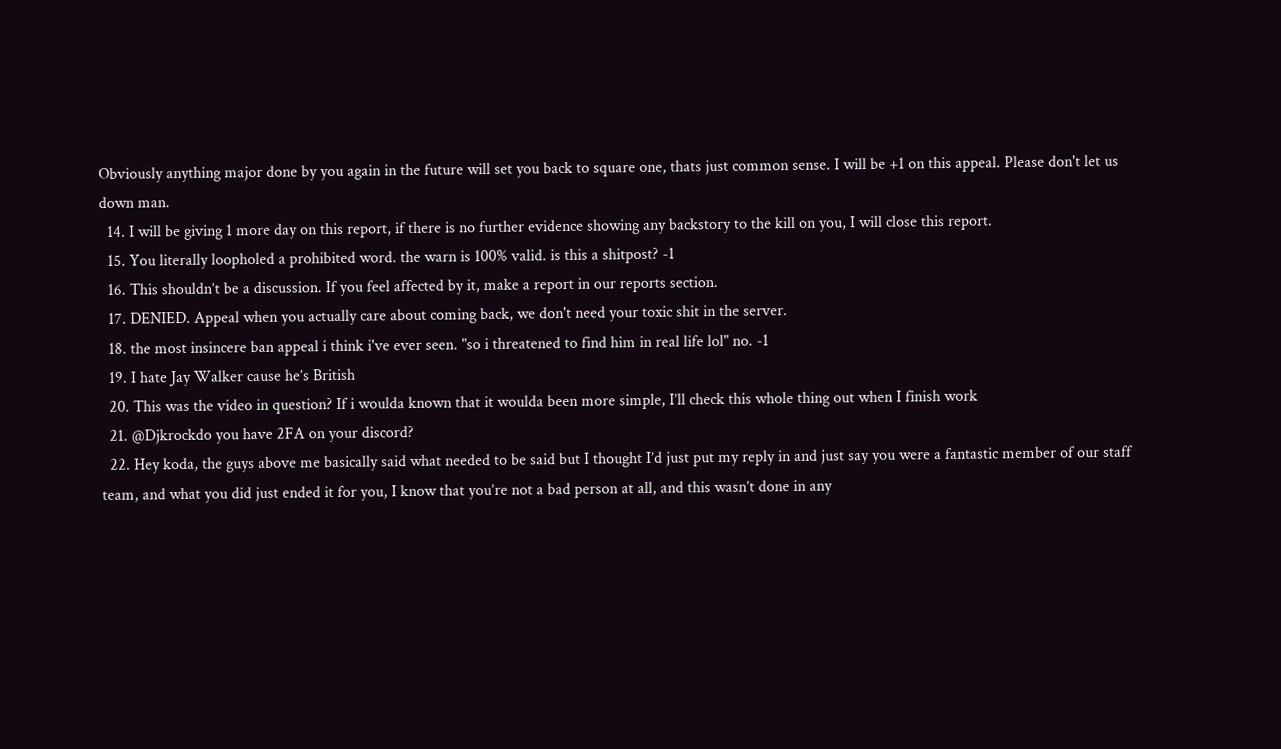Obviously anything major done by you again in the future will set you back to square one, thats just common sense. I will be +1 on this appeal. Please don't let us down man.
  14. I will be giving 1 more day on this report, if there is no further evidence showing any backstory to the kill on you, I will close this report.
  15. You literally loopholed a prohibited word. the warn is 100% valid. is this a shitpost? -1
  16. This shouldn’t be a discussion. If you feel affected by it, make a report in our reports section.
  17. DENIED. Appeal when you actually care about coming back, we don't need your toxic shit in the server.
  18. the most insincere ban appeal i think i've ever seen. "so i threatened to find him in real life lol" no. -1
  19. I hate Jay Walker cause he’s British
  20. This was the video in question? If i woulda known that it woulda been more simple, I’ll check this whole thing out when I finish work
  21. @Djkrockdo you have 2FA on your discord?
  22. Hey koda, the guys above me basically said what needed to be said but I thought I’d just put my reply in and just say you were a fantastic member of our staff team, and what you did just ended it for you, I know that you’re not a bad person at all, and this wasn’t done in any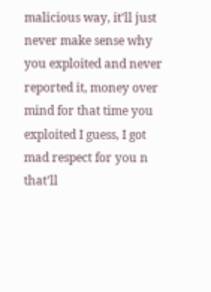malicious way, it’ll just never make sense why you exploited and never reported it, money over mind for that time you exploited I guess, I got mad respect for you n that’ll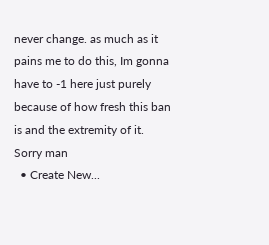never change. as much as it pains me to do this, Im gonna have to -1 here just purely because of how fresh this ban is and the extremity of it. Sorry man
  • Create New...